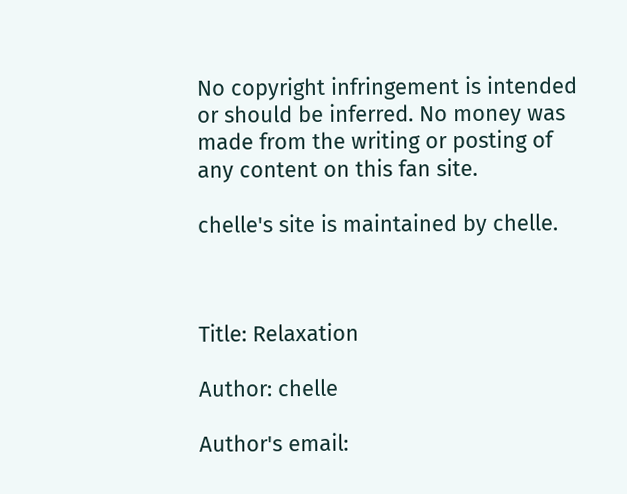No copyright infringement is intended or should be inferred. No money was made from the writing or posting of any content on this fan site.

chelle's site is maintained by chelle.



Title: Relaxation

Author: chelle

Author's email: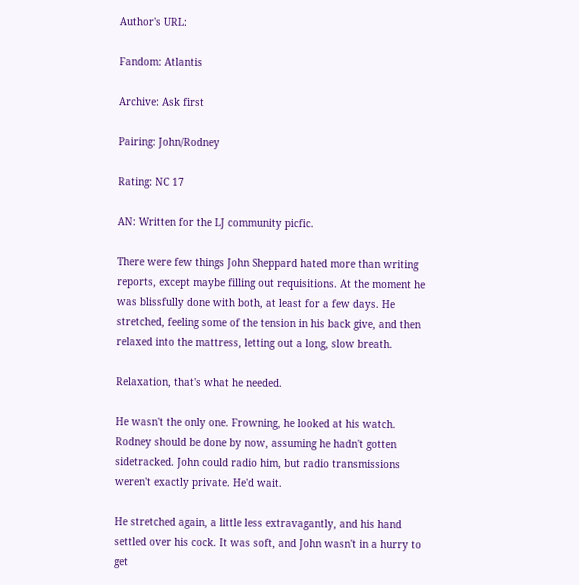Author's URL:

Fandom: Atlantis

Archive: Ask first

Pairing: John/Rodney

Rating: NC 17

AN: Written for the LJ community picfic.

There were few things John Sheppard hated more than writing reports, except maybe filling out requisitions. At the moment he was blissfully done with both, at least for a few days. He stretched, feeling some of the tension in his back give, and then relaxed into the mattress, letting out a long, slow breath.

Relaxation, that's what he needed.

He wasn't the only one. Frowning, he looked at his watch. Rodney should be done by now, assuming he hadn't gotten sidetracked. John could radio him, but radio transmissions weren't exactly private. He'd wait.

He stretched again, a little less extravagantly, and his hand settled over his cock. It was soft, and John wasn't in a hurry to get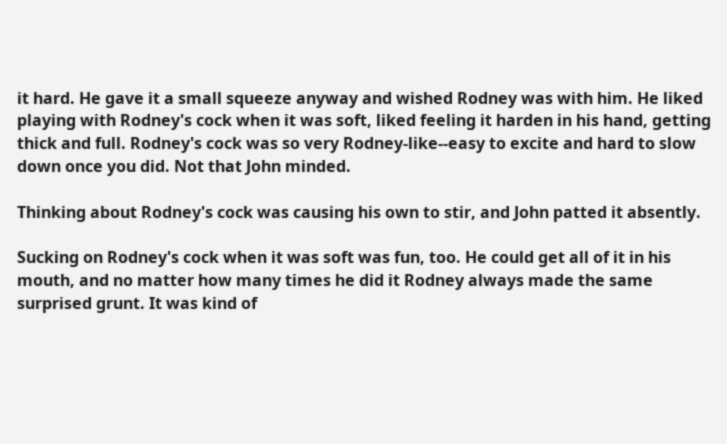it hard. He gave it a small squeeze anyway and wished Rodney was with him. He liked playing with Rodney's cock when it was soft, liked feeling it harden in his hand, getting thick and full. Rodney's cock was so very Rodney-like--easy to excite and hard to slow down once you did. Not that John minded.

Thinking about Rodney's cock was causing his own to stir, and John patted it absently.

Sucking on Rodney's cock when it was soft was fun, too. He could get all of it in his mouth, and no matter how many times he did it Rodney always made the same surprised grunt. It was kind of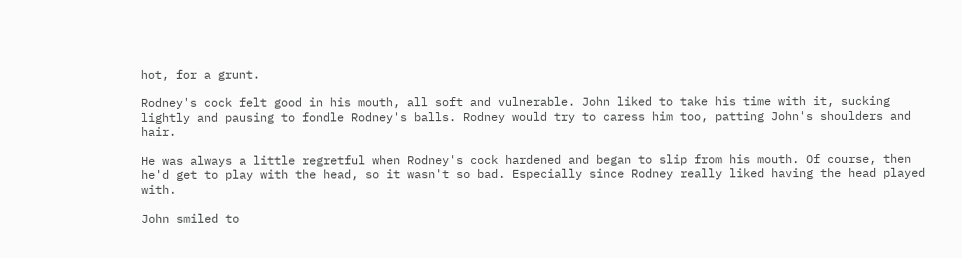hot, for a grunt.

Rodney's cock felt good in his mouth, all soft and vulnerable. John liked to take his time with it, sucking lightly and pausing to fondle Rodney's balls. Rodney would try to caress him too, patting John's shoulders and hair.

He was always a little regretful when Rodney's cock hardened and began to slip from his mouth. Of course, then he'd get to play with the head, so it wasn't so bad. Especially since Rodney really liked having the head played with.

John smiled to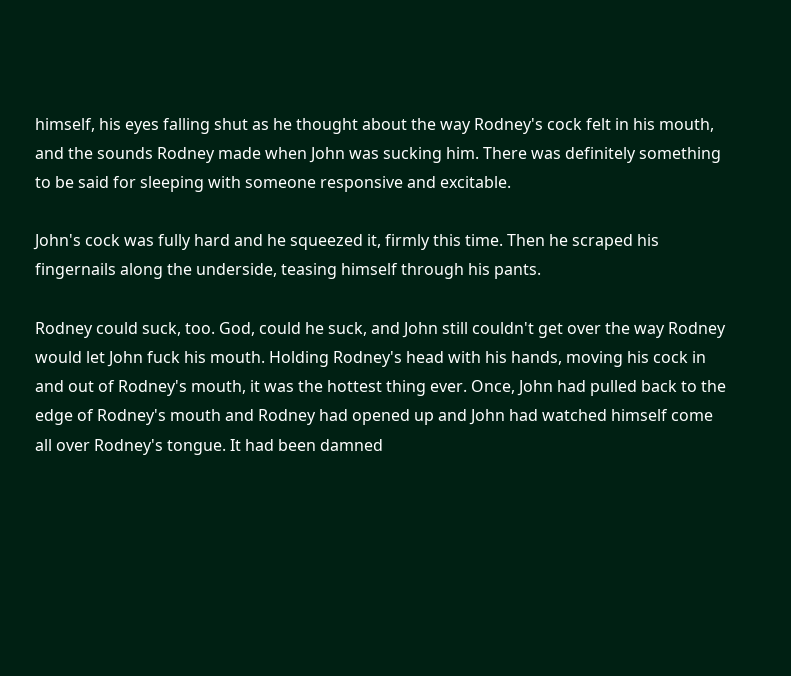himself, his eyes falling shut as he thought about the way Rodney's cock felt in his mouth, and the sounds Rodney made when John was sucking him. There was definitely something to be said for sleeping with someone responsive and excitable.

John's cock was fully hard and he squeezed it, firmly this time. Then he scraped his fingernails along the underside, teasing himself through his pants.

Rodney could suck, too. God, could he suck, and John still couldn't get over the way Rodney would let John fuck his mouth. Holding Rodney's head with his hands, moving his cock in and out of Rodney's mouth, it was the hottest thing ever. Once, John had pulled back to the edge of Rodney's mouth and Rodney had opened up and John had watched himself come all over Rodney's tongue. It had been damned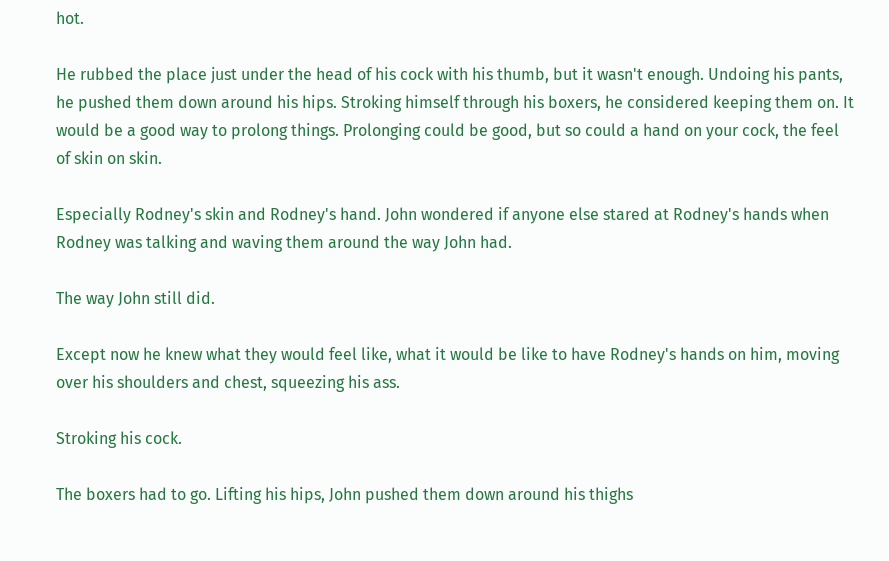hot.

He rubbed the place just under the head of his cock with his thumb, but it wasn't enough. Undoing his pants, he pushed them down around his hips. Stroking himself through his boxers, he considered keeping them on. It would be a good way to prolong things. Prolonging could be good, but so could a hand on your cock, the feel of skin on skin.

Especially Rodney's skin and Rodney's hand. John wondered if anyone else stared at Rodney's hands when Rodney was talking and waving them around the way John had.

The way John still did.

Except now he knew what they would feel like, what it would be like to have Rodney's hands on him, moving over his shoulders and chest, squeezing his ass.

Stroking his cock.

The boxers had to go. Lifting his hips, John pushed them down around his thighs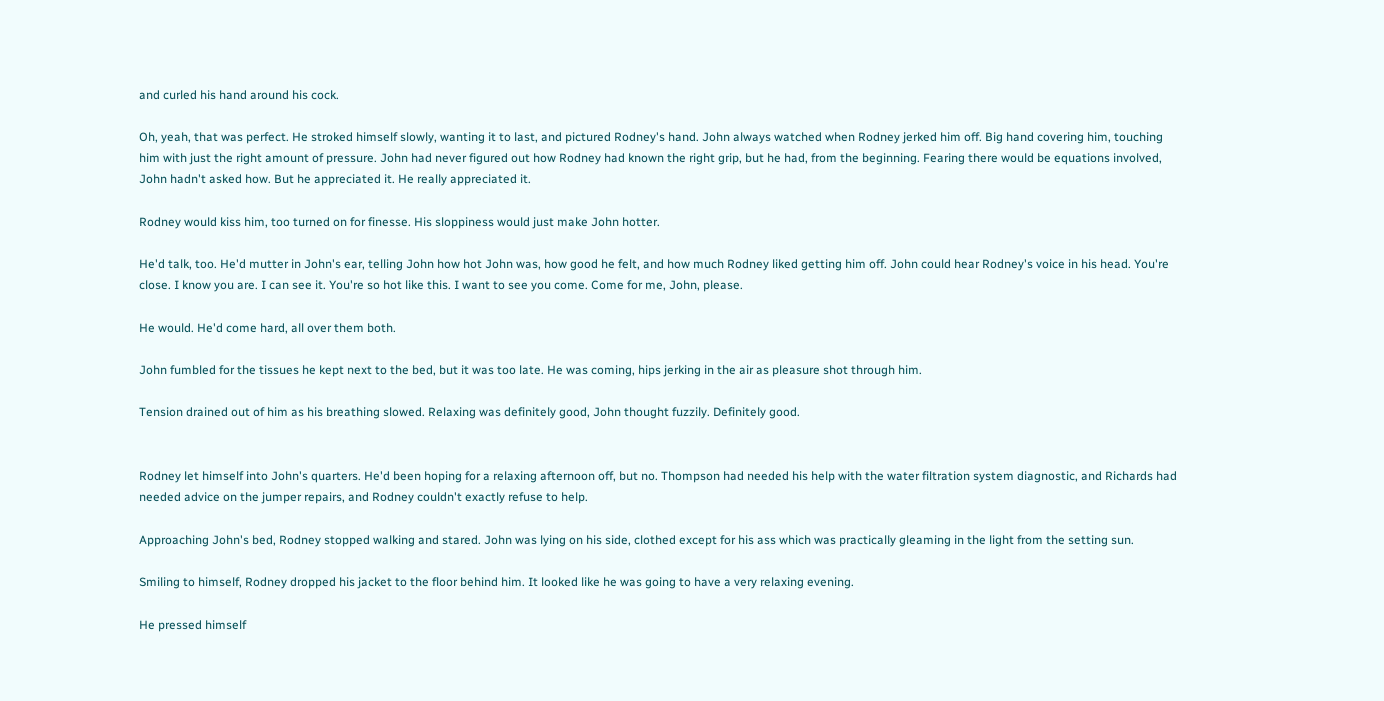and curled his hand around his cock.

Oh, yeah, that was perfect. He stroked himself slowly, wanting it to last, and pictured Rodney's hand. John always watched when Rodney jerked him off. Big hand covering him, touching him with just the right amount of pressure. John had never figured out how Rodney had known the right grip, but he had, from the beginning. Fearing there would be equations involved, John hadn't asked how. But he appreciated it. He really appreciated it.

Rodney would kiss him, too turned on for finesse. His sloppiness would just make John hotter.

He'd talk, too. He'd mutter in John's ear, telling John how hot John was, how good he felt, and how much Rodney liked getting him off. John could hear Rodney's voice in his head. You're close. I know you are. I can see it. You're so hot like this. I want to see you come. Come for me, John, please.

He would. He'd come hard, all over them both.

John fumbled for the tissues he kept next to the bed, but it was too late. He was coming, hips jerking in the air as pleasure shot through him.

Tension drained out of him as his breathing slowed. Relaxing was definitely good, John thought fuzzily. Definitely good.


Rodney let himself into John's quarters. He'd been hoping for a relaxing afternoon off, but no. Thompson had needed his help with the water filtration system diagnostic, and Richards had needed advice on the jumper repairs, and Rodney couldn't exactly refuse to help.

Approaching John's bed, Rodney stopped walking and stared. John was lying on his side, clothed except for his ass which was practically gleaming in the light from the setting sun.

Smiling to himself, Rodney dropped his jacket to the floor behind him. It looked like he was going to have a very relaxing evening.

He pressed himself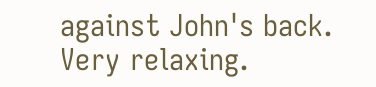against John's back. Very relaxing.